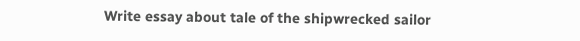Write essay about tale of the shipwrecked sailor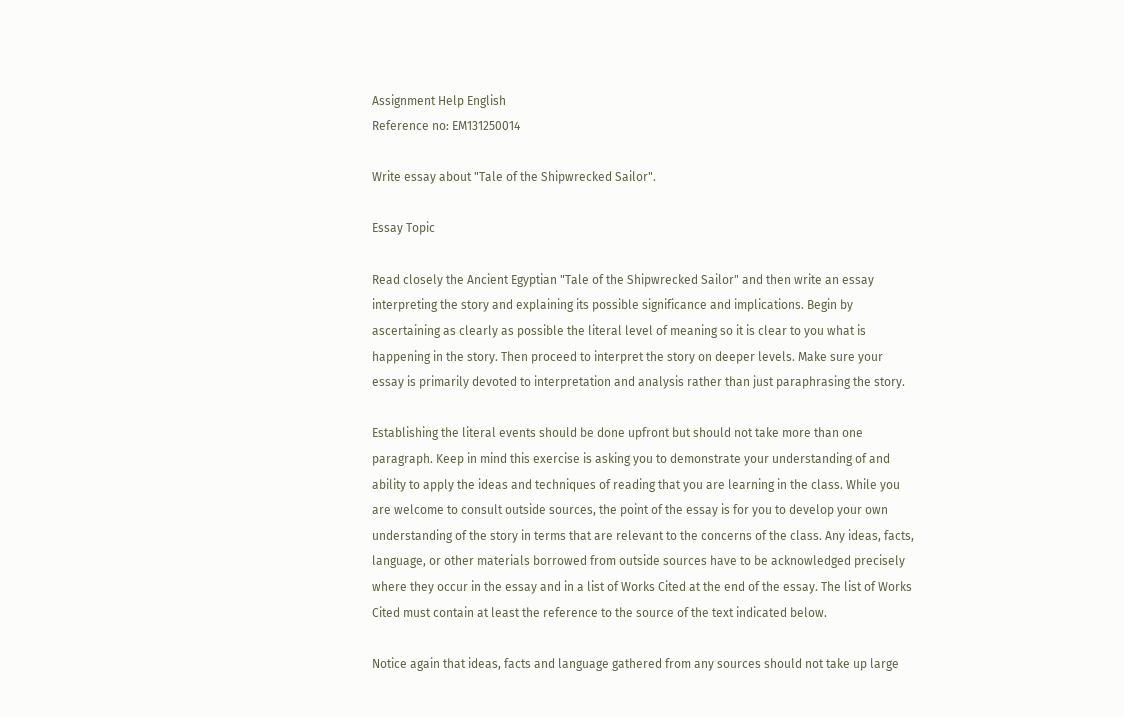Assignment Help English
Reference no: EM131250014

Write essay about "Tale of the Shipwrecked Sailor".

Essay Topic

Read closely the Ancient Egyptian "Tale of the Shipwrecked Sailor" and then write an essay interpreting the story and explaining its possible significance and implications. Begin by ascertaining as clearly as possible the literal level of meaning so it is clear to you what is happening in the story. Then proceed to interpret the story on deeper levels. Make sure your essay is primarily devoted to interpretation and analysis rather than just paraphrasing the story.

Establishing the literal events should be done upfront but should not take more than one paragraph. Keep in mind this exercise is asking you to demonstrate your understanding of and ability to apply the ideas and techniques of reading that you are learning in the class. While you are welcome to consult outside sources, the point of the essay is for you to develop your own understanding of the story in terms that are relevant to the concerns of the class. Any ideas, facts, language, or other materials borrowed from outside sources have to be acknowledged precisely where they occur in the essay and in a list of Works Cited at the end of the essay. The list of Works Cited must contain at least the reference to the source of the text indicated below.

Notice again that ideas, facts and language gathered from any sources should not take up large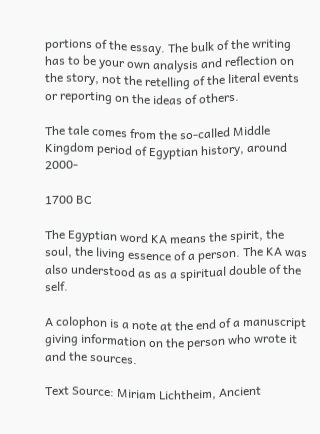portions of the essay. The bulk of the writing has to be your own analysis and reflection on the story, not the retelling of the literal events or reporting on the ideas of others.

The tale comes from the so-called Middle Kingdom period of Egyptian history, around 2000-

1700 BC

The Egyptian word KA means the spirit, the soul, the living essence of a person. The KA was also understood as as a spiritual double of the self.

A colophon is a note at the end of a manuscript giving information on the person who wrote it and the sources.

Text Source: Miriam Lichtheim, Ancient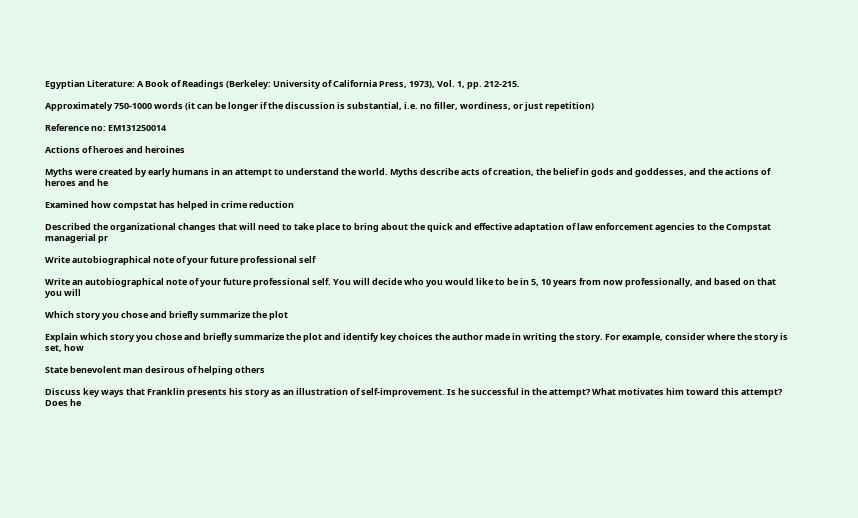Egyptian Literature: A Book of Readings (Berkeley: University of California Press, 1973), Vol. 1, pp. 212-215.

Approximately 750-1000 words (it can be longer if the discussion is substantial, i.e. no filler, wordiness, or just repetition)

Reference no: EM131250014

Actions of heroes and heroines

Myths were created by early humans in an attempt to understand the world. Myths describe acts of creation, the belief in gods and goddesses, and the actions of heroes and he

Examined how compstat has helped in crime reduction

Described the organizational changes that will need to take place to bring about the quick and effective adaptation of law enforcement agencies to the Compstat managerial pr

Write autobiographical note of your future professional self

Write an autobiographical note of your future professional self. You will decide who you would like to be in 5, 10 years from now professionally, and based on that you will

Which story you chose and briefly summarize the plot

Explain which story you chose and briefly summarize the plot and identify key choices the author made in writing the story. For example, consider where the story is set, how

State benevolent man desirous of helping others

Discuss key ways that Franklin presents his story as an illustration of self-improvement. Is he successful in the attempt? What motivates him toward this attempt? Does he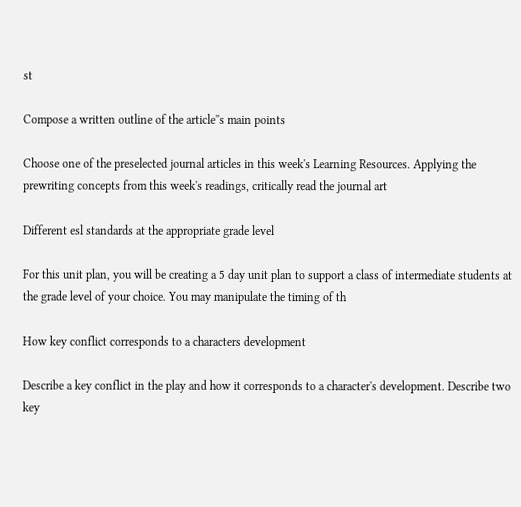st

Compose a written outline of the article''s main points

Choose one of the preselected journal articles in this week's Learning Resources. Applying the prewriting concepts from this week's readings, critically read the journal art

Different esl standards at the appropriate grade level

For this unit plan, you will be creating a 5 day unit plan to support a class of intermediate students at the grade level of your choice. You may manipulate the timing of th

How key conflict corresponds to a characters development

Describe a key conflict in the play and how it corresponds to a character's development. Describe two key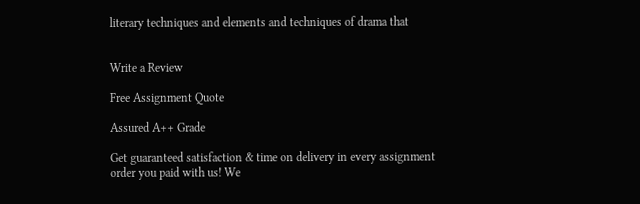literary techniques and elements and techniques of drama that


Write a Review

Free Assignment Quote

Assured A++ Grade

Get guaranteed satisfaction & time on delivery in every assignment order you paid with us! We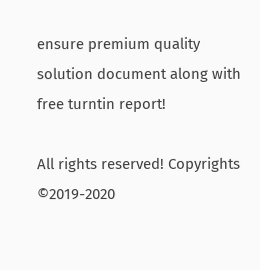ensure premium quality solution document along with free turntin report!

All rights reserved! Copyrights ©2019-2020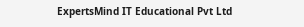ExpertsMind IT Educational Pvt Ltd